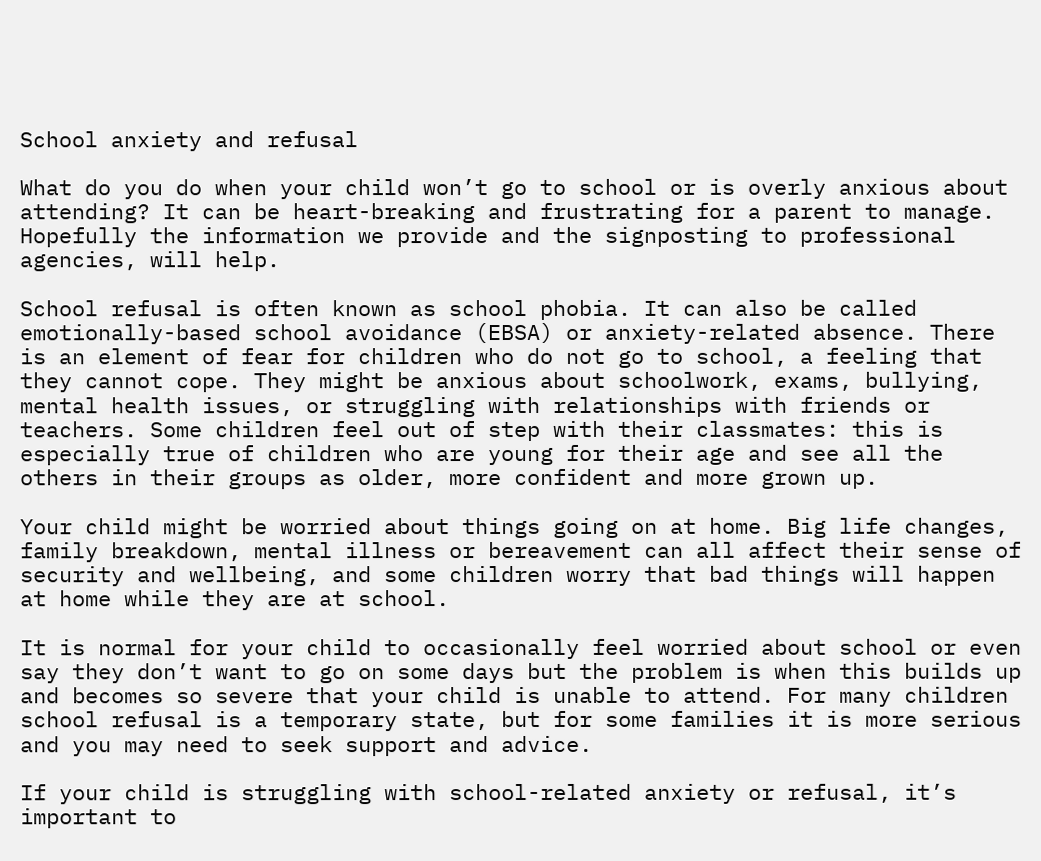School anxiety and refusal

What do you do when your child won’t go to school or is overly anxious about attending? It can be heart-breaking and frustrating for a parent to manage. Hopefully the information we provide and the signposting to professional agencies, will help.

School refusal is often known as school phobia. It can also be called emotionally-based school avoidance (EBSA) or anxiety-related absence. There is an element of fear for children who do not go to school, a feeling that they cannot cope. They might be anxious about schoolwork, exams, bullying, mental health issues, or struggling with relationships with friends or teachers. Some children feel out of step with their classmates: this is especially true of children who are young for their age and see all the others in their groups as older, more confident and more grown up.

Your child might be worried about things going on at home. Big life changes, family breakdown, mental illness or bereavement can all affect their sense of security and wellbeing, and some children worry that bad things will happen at home while they are at school.

It is normal for your child to occasionally feel worried about school or even say they don’t want to go on some days but the problem is when this builds up and becomes so severe that your child is unable to attend. For many children school refusal is a temporary state, but for some families it is more serious and you may need to seek support and advice.

If your child is struggling with school-related anxiety or refusal, it’s important to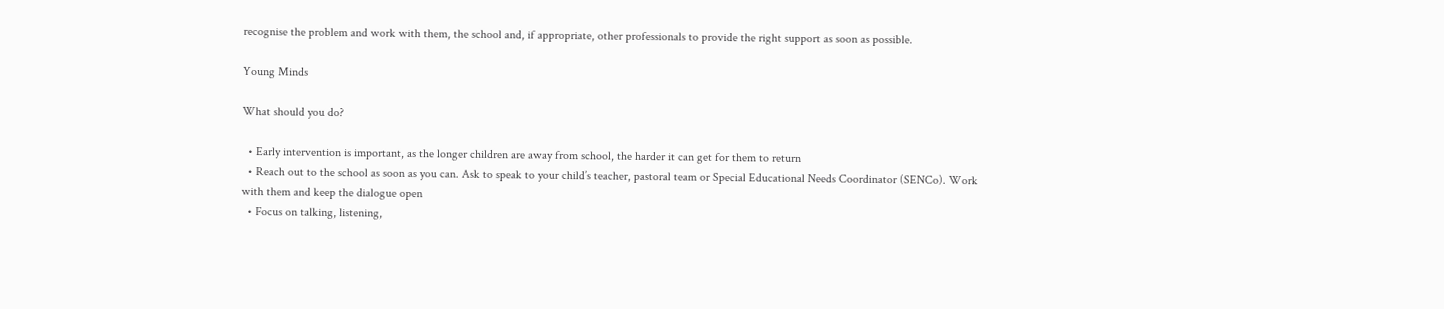recognise the problem and work with them, the school and, if appropriate, other professionals to provide the right support as soon as possible.

Young Minds

What should you do?

  • Early intervention is important, as the longer children are away from school, the harder it can get for them to return
  • Reach out to the school as soon as you can. Ask to speak to your child’s teacher, pastoral team or Special Educational Needs Coordinator (SENCo). Work with them and keep the dialogue open
  • Focus on talking, listening,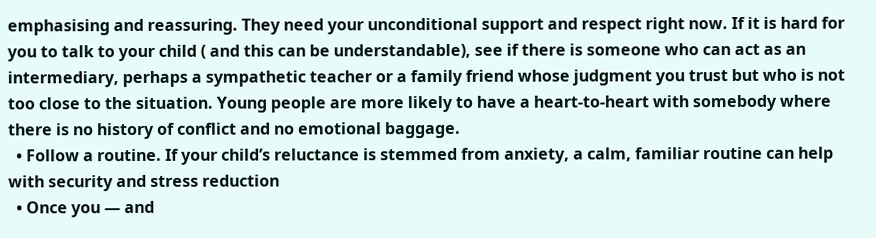emphasising and reassuring. They need your unconditional support and respect right now. If it is hard for you to talk to your child ( and this can be understandable), see if there is someone who can act as an intermediary, perhaps a sympathetic teacher or a family friend whose judgment you trust but who is not too close to the situation. Young people are more likely to have a heart-to-heart with somebody where there is no history of conflict and no emotional baggage.
  • Follow a routine. If your child’s reluctance is stemmed from anxiety, a calm, familiar routine can help with security and stress reduction
  • Once you — and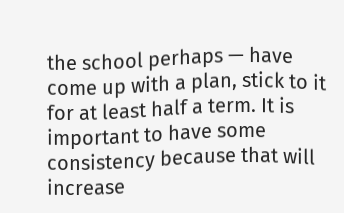the school perhaps — have come up with a plan, stick to it for at least half a term. It is important to have some consistency because that will increase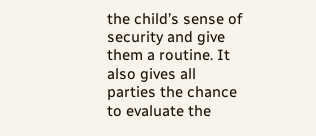the child’s sense of security and give them a routine. It also gives all parties the chance to evaluate the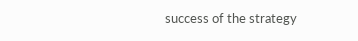success of the strategy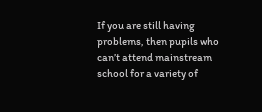If you are still having problems, then pupils who can’t attend mainstream school for a variety of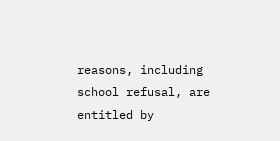reasons, including school refusal, are entitled by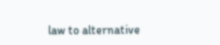law to alternative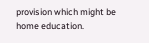provision which might be home education.